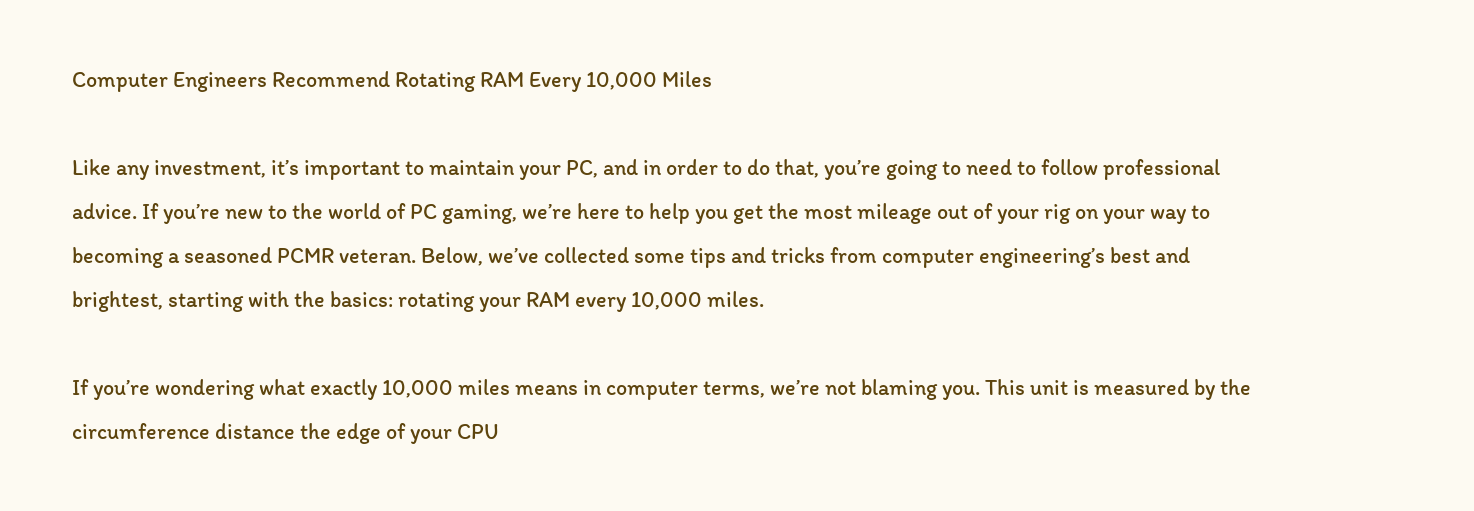Computer Engineers Recommend Rotating RAM Every 10,000 Miles

Like any investment, it’s important to maintain your PC, and in order to do that, you’re going to need to follow professional advice. If you’re new to the world of PC gaming, we’re here to help you get the most mileage out of your rig on your way to becoming a seasoned PCMR veteran. Below, we’ve collected some tips and tricks from computer engineering’s best and brightest, starting with the basics: rotating your RAM every 10,000 miles.

If you’re wondering what exactly 10,000 miles means in computer terms, we’re not blaming you. This unit is measured by the circumference distance the edge of your CPU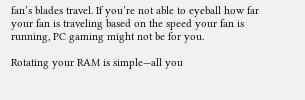fan’s blades travel. If you’re not able to eyeball how far your fan is traveling based on the speed your fan is running, PC gaming might not be for you.

Rotating your RAM is simple—all you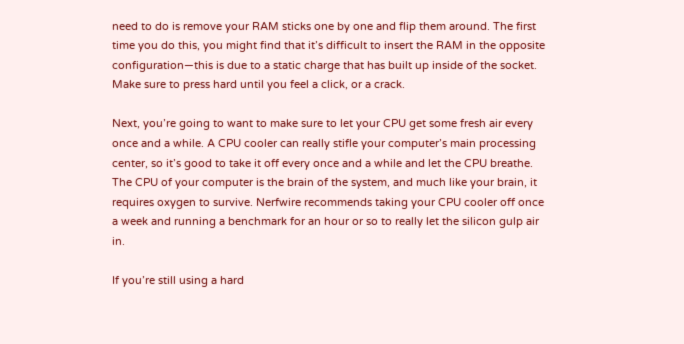need to do is remove your RAM sticks one by one and flip them around. The first time you do this, you might find that it’s difficult to insert the RAM in the opposite configuration—this is due to a static charge that has built up inside of the socket. Make sure to press hard until you feel a click, or a crack.

Next, you’re going to want to make sure to let your CPU get some fresh air every once and a while. A CPU cooler can really stifle your computer’s main processing center, so it’s good to take it off every once and a while and let the CPU breathe. The CPU of your computer is the brain of the system, and much like your brain, it requires oxygen to survive. Nerfwire recommends taking your CPU cooler off once a week and running a benchmark for an hour or so to really let the silicon gulp air in.

If you’re still using a hard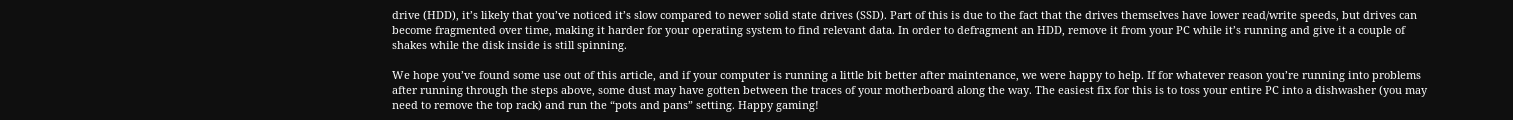drive (HDD), it’s likely that you’ve noticed it’s slow compared to newer solid state drives (SSD). Part of this is due to the fact that the drives themselves have lower read/write speeds, but drives can become fragmented over time, making it harder for your operating system to find relevant data. In order to defragment an HDD, remove it from your PC while it’s running and give it a couple of shakes while the disk inside is still spinning.

We hope you’ve found some use out of this article, and if your computer is running a little bit better after maintenance, we were happy to help. If for whatever reason you’re running into problems after running through the steps above, some dust may have gotten between the traces of your motherboard along the way. The easiest fix for this is to toss your entire PC into a dishwasher (you may need to remove the top rack) and run the “pots and pans” setting. Happy gaming!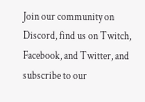Join our community on Discord, find us on Twitch, Facebook, and Twitter, and subscribe to our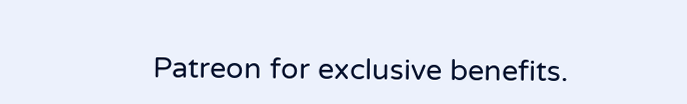Patreon for exclusive benefits.